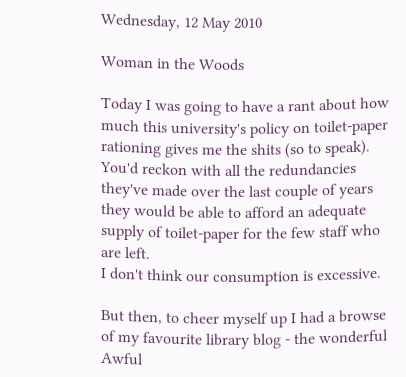Wednesday, 12 May 2010

Woman in the Woods

Today I was going to have a rant about how much this university's policy on toilet-paper rationing gives me the shits (so to speak). You'd reckon with all the redundancies they've made over the last couple of years they would be able to afford an adequate supply of toilet-paper for the few staff who are left.
I don't think our consumption is excessive.

But then, to cheer myself up I had a browse of my favourite library blog - the wonderful Awful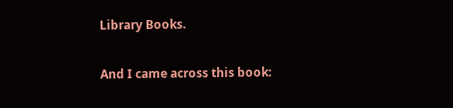Library Books.

And I came across this book: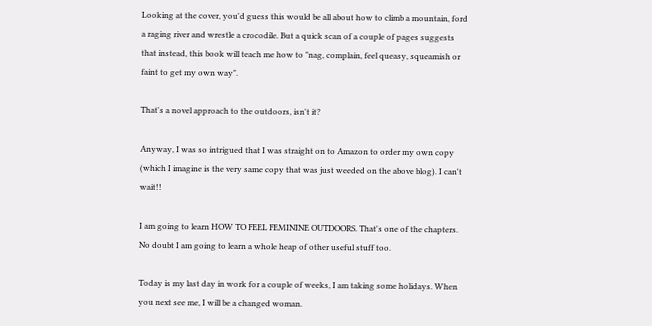Looking at the cover, you'd guess this would be all about how to climb a mountain, ford a raging river and wrestle a crocodile. But a quick scan of a couple of pages suggests that instead, this book will teach me how to "nag, complain, feel queasy, squeamish or faint to get my own way".

That's a novel approach to the outdoors, isn't it?

Anyway, I was so intrigued that I was straight on to Amazon to order my own copy (which I imagine is the very same copy that was just weeded on the above blog). I can't wait!!

I am going to learn HOW TO FEEL FEMININE OUTDOORS. That's one of the chapters.
No doubt I am going to learn a whole heap of other useful stuff too.

Today is my last day in work for a couple of weeks, I am taking some holidays. When you next see me, I will be a changed woman.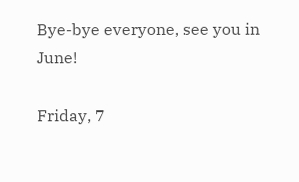Bye-bye everyone, see you in June!

Friday, 7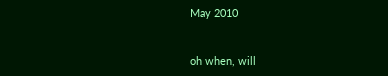May 2010


oh when, will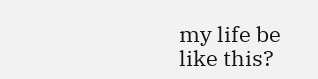my life be like this?